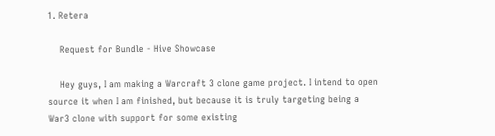1. Retera

    Request for Bundle - Hive Showcase

    Hey guys, I am making a Warcraft 3 clone game project. I intend to open source it when I am finished, but because it is truly targeting being a War3 clone with support for some existing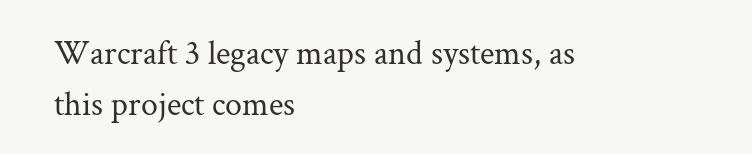Warcraft 3 legacy maps and systems, as this project comes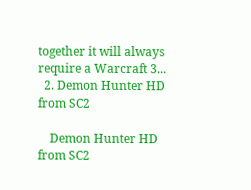together it will always require a Warcraft 3...
  2. Demon Hunter HD from SC2

    Demon Hunter HD from SC2